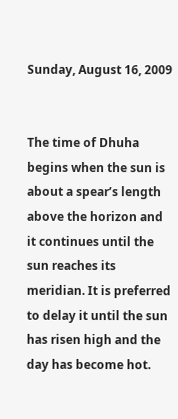Sunday, August 16, 2009


The time of Dhuha begins when the sun is about a spear’s length above the horizon and
it continues until the sun reaches its meridian. It is preferred to delay it until the sun has risen high and the day has become hot.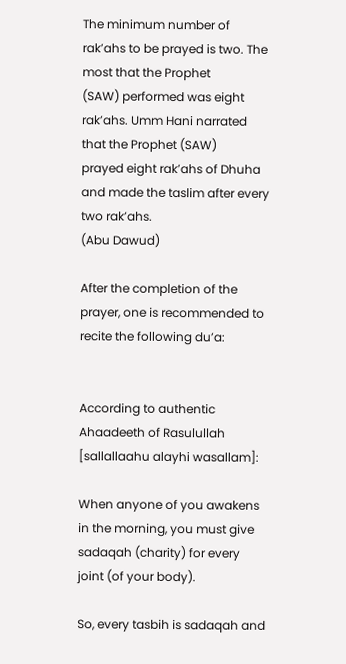The minimum number of rak’ahs to be prayed is two. The most that the Prophet
(SAW) performed was eight rak’ahs. Umm Hani narrated that the Prophet (SAW)
prayed eight rak’ahs of Dhuha and made the taslim after every two rak’ahs.
(Abu Dawud)

After the completion of the prayer, one is recommended to recite the following du’a:


According to authentic Ahaadeeth of Rasulullah [sallallaahu alayhi wasallam]:

When anyone of you awakens in the morning, you must give sadaqah (charity) for every joint (of your body).

So, every tasbih is sadaqah and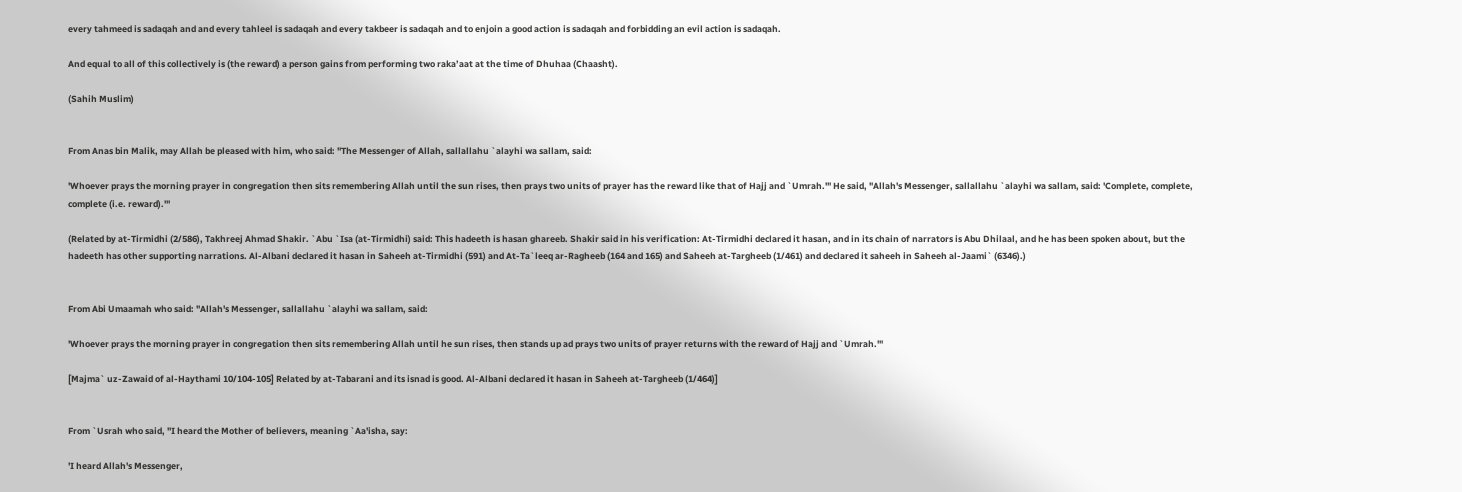every tahmeed is sadaqah and and every tahleel is sadaqah and every takbeer is sadaqah and to enjoin a good action is sadaqah and forbidding an evil action is sadaqah.

And equal to all of this collectively is (the reward) a person gains from performing two raka’aat at the time of Dhuhaa (Chaasht).

(Sahih Muslim)


From Anas bin Malik, may Allah be pleased with him, who said: "The Messenger of Allah, sallallahu `alayhi wa sallam, said:

'Whoever prays the morning prayer in congregation then sits remembering Allah until the sun rises, then prays two units of prayer has the reward like that of Hajj and `Umrah.'" He said, "Allah's Messenger, sallallahu `alayhi wa sallam, said: 'Complete, complete, complete (i.e. reward).'"

(Related by at-Tirmidhi (2/586), Takhreej Ahmad Shakir. `Abu `Isa (at-Tirmidhi) said: This hadeeth is hasan ghareeb. Shakir said in his verification: At-Tirmidhi declared it hasan, and in its chain of narrators is Abu Dhilaal, and he has been spoken about, but the hadeeth has other supporting narrations. Al-Albani declared it hasan in Saheeh at-Tirmidhi (591) and At-Ta`leeq ar-Ragheeb (164 and 165) and Saheeh at-Targheeb (1/461) and declared it saheeh in Saheeh al-Jaami` (6346).)


From Abi Umaamah who said: "Allah's Messenger, sallallahu `alayhi wa sallam, said:

'Whoever prays the morning prayer in congregation then sits remembering Allah until he sun rises, then stands up ad prays two units of prayer returns with the reward of Hajj and `Umrah.'"

[Majma` uz-Zawaid of al-Haythami 10/104-105] Related by at-Tabarani and its isnad is good. Al-Albani declared it hasan in Saheeh at-Targheeb (1/464)]


From `Usrah who said, "I heard the Mother of believers, meaning `Aa'isha, say:

'I heard Allah's Messenger,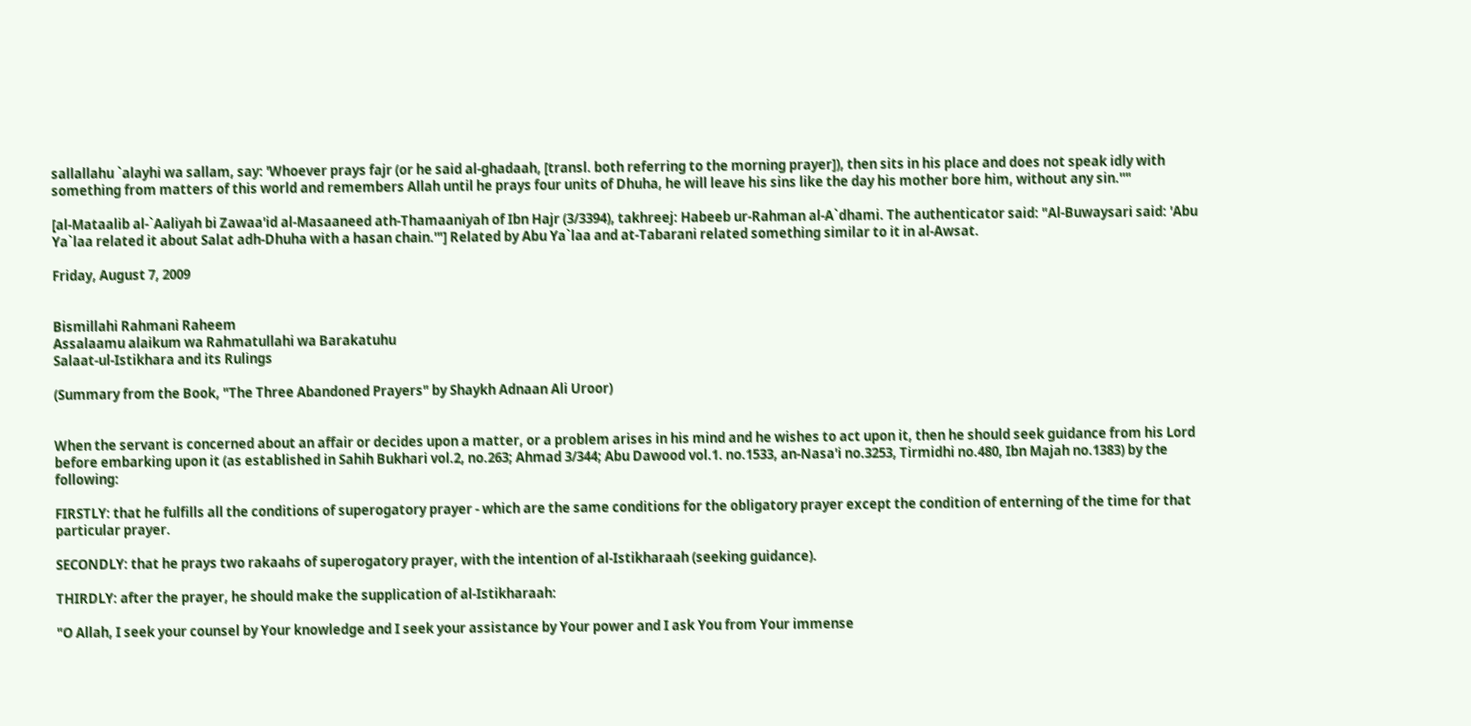sallallahu `alayhi wa sallam, say: 'Whoever prays fajr (or he said al-ghadaah, [transl. both referring to the morning prayer]), then sits in his place and does not speak idly with something from matters of this world and remembers Allah until he prays four units of Dhuha, he will leave his sins like the day his mother bore him, without any sin.''"

[al-Mataalib al-`Aaliyah bi Zawaa'id al-Masaaneed ath-Thamaaniyah of Ibn Hajr (3/3394), takhreej: Habeeb ur-Rahman al-A`dhami. The authenticator said: "Al-Buwaysari said: 'Abu Ya`laa related it about Salat adh-Dhuha with a hasan chain.'"] Related by Abu Ya`laa and at-Tabarani related something similar to it in al-Awsat.

Friday, August 7, 2009


Bismillahi Rahmani Raheem
Assalaamu alaikum wa Rahmatullahi wa Barakatuhu
Salaat-ul-Istikhara and its Rulings

(Summary from the Book, "The Three Abandoned Prayers" by Shaykh Adnaan Ali Uroor)


When the servant is concerned about an affair or decides upon a matter, or a problem arises in his mind and he wishes to act upon it, then he should seek guidance from his Lord before embarking upon it (as established in Sahih Bukhari vol.2, no.263; Ahmad 3/344; Abu Dawood vol.1. no.1533, an-Nasa'i no.3253, Tirmidhi no.480, Ibn Majah no.1383) by the following:

FIRSTLY: that he fulfills all the conditions of superogatory prayer - which are the same conditions for the obligatory prayer except the condition of enterning of the time for that particular prayer.

SECONDLY: that he prays two rakaahs of superogatory prayer, with the intention of al-Istikharaah (seeking guidance).

THIRDLY: after the prayer, he should make the supplication of al-Istikharaah:

"O Allah, I seek your counsel by Your knowledge and I seek your assistance by Your power and I ask You from Your immense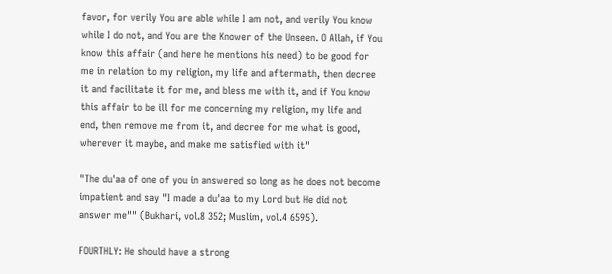favor, for verily You are able while I am not, and verily You know while I do not, and You are the Knower of the Unseen. O Allah, if You know this affair (and here he mentions his need) to be good for me in relation to my religion, my life and aftermath, then decree it and facilitate it for me, and bless me with it, and if You know this affair to be ill for me concerning my religion, my life and end, then remove me from it, and decree for me what is good, wherever it maybe, and make me satisfied with it"

"The du'aa of one of you in answered so long as he does not become impatient and say "I made a du'aa to my Lord but He did not answer me"" (Bukhari, vol.8 352; Muslim, vol.4 6595).

FOURTHLY: He should have a strong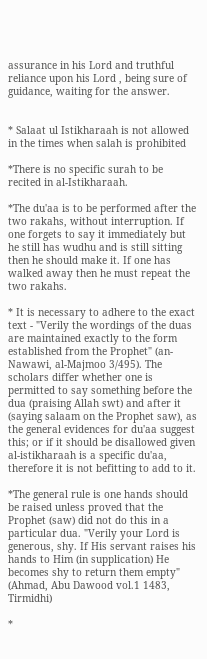assurance in his Lord and truthful reliance upon his Lord , being sure of guidance, waiting for the answer.


* Salaat ul Istikharaah is not allowed in the times when salah is prohibited

*There is no specific surah to be recited in al-Istikharaah.

*The du'aa is to be performed after the two rakahs, without interruption. If one forgets to say it immediately but he still has wudhu and is still sitting then he should make it. If one has walked away then he must repeat the two rakahs.

* It is necessary to adhere to the exact text - "Verily the wordings of the duas are maintained exactly to the form established from the Prophet" (an-Nawawi, al-Majmoo 3/495). The scholars differ whether one is permitted to say something before the dua (praising Allah swt) and after it (saying salaam on the Prophet saw), as the general evidences for du'aa suggest this; or if it should be disallowed given al-istikharaah is a specific du'aa, therefore it is not befitting to add to it.

*The general rule is one hands should be raised unless proved that the Prophet (saw) did not do this in a particular dua. "Verily your Lord is generous, shy. If His servant raises his hands to Him (in supplication) He becomes shy to return them empty" (Ahmad, Abu Dawood vol.1 1483, Tirmidhi)

*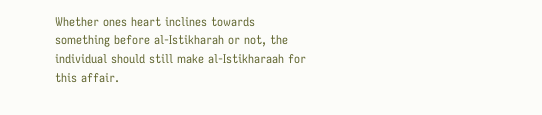Whether ones heart inclines towards something before al-Istikharah or not, the individual should still make al-Istikharaah for this affair.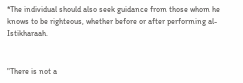*The individual should also seek guidance from those whom he knows to be righteous, whether before or after performing al-Istikharaah.


"There is not a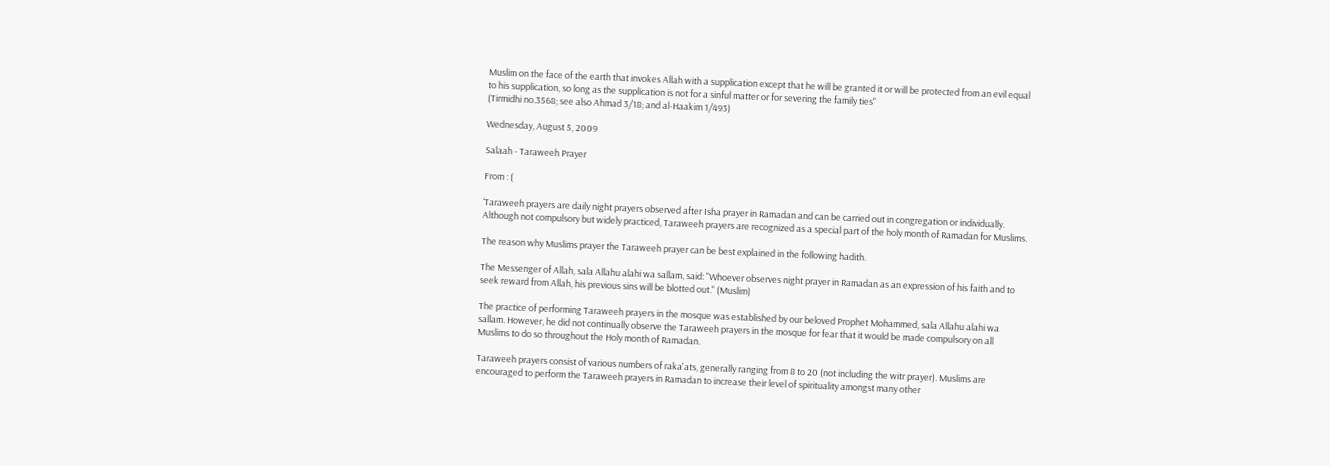Muslim on the face of the earth that invokes Allah with a supplication except that he will be granted it or will be protected from an evil equal to his supplication, so long as the supplication is not for a sinful matter or for severing the family ties"
(Tirmidhi no.3568; see also Ahmad 3/18; and al-Haakim 1/493)

Wednesday, August 5, 2009

Salaah - Taraweeh Prayer

From : (

‘Taraweeh prayers are daily night prayers observed after Isha prayer in Ramadan and can be carried out in congregation or individually. Although not compulsory but widely practiced, Taraweeh prayers are recognized as a special part of the holy month of Ramadan for Muslims.

The reason why Muslims prayer the Taraweeh prayer can be best explained in the following hadith.

The Messenger of Allah, sala Allahu alahi wa sallam, said: "Whoever observes night prayer in Ramadan as an expression of his faith and to seek reward from Allah, his previous sins will be blotted out." (Muslim)

The practice of performing Taraweeh prayers in the mosque was established by our beloved Prophet Mohammed, sala Allahu alahi wa sallam. However, he did not continually observe the Taraweeh prayers in the mosque for fear that it would be made compulsory on all Muslims to do so throughout the Holy month of Ramadan.

Taraweeh prayers consist of various numbers of raka'ats, generally ranging from 8 to 20 (not including the witr prayer). Muslims are encouraged to perform the Taraweeh prayers in Ramadan to increase their level of spirituality amongst many other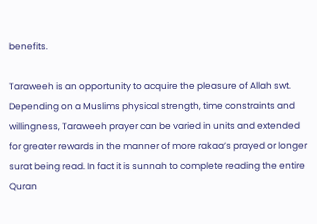benefits.

Taraweeh is an opportunity to acquire the pleasure of Allah swt. Depending on a Muslims physical strength, time constraints and willingness, Taraweeh prayer can be varied in units and extended for greater rewards in the manner of more rakaa’s prayed or longer surat being read. In fact it is sunnah to complete reading the entire Quran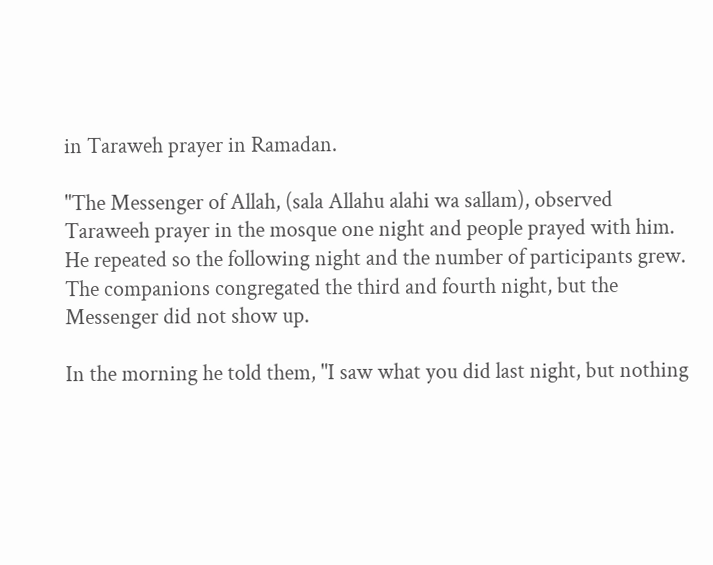in Taraweh prayer in Ramadan.

"The Messenger of Allah, (sala Allahu alahi wa sallam), observed Taraweeh prayer in the mosque one night and people prayed with him. He repeated so the following night and the number of participants grew. The companions congregated the third and fourth night, but the Messenger did not show up.

In the morning he told them, "I saw what you did last night, but nothing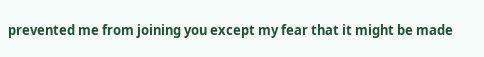prevented me from joining you except my fear that it might be made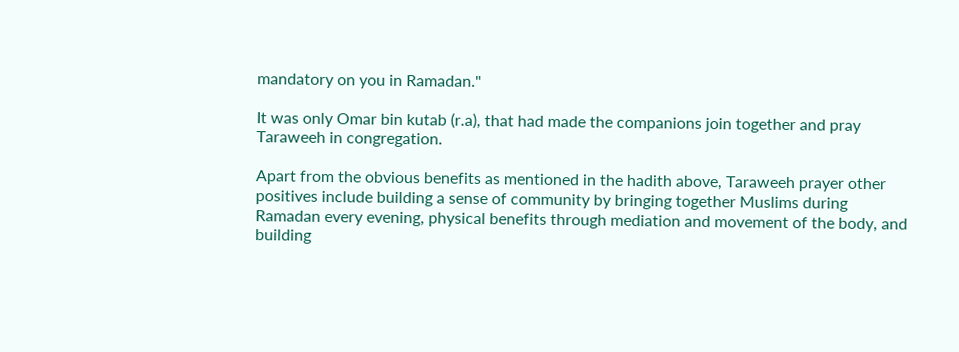mandatory on you in Ramadan."

It was only Omar bin kutab (r.a), that had made the companions join together and pray Taraweeh in congregation.

Apart from the obvious benefits as mentioned in the hadith above, Taraweeh prayer other positives include building a sense of community by bringing together Muslims during Ramadan every evening, physical benefits through mediation and movement of the body, and building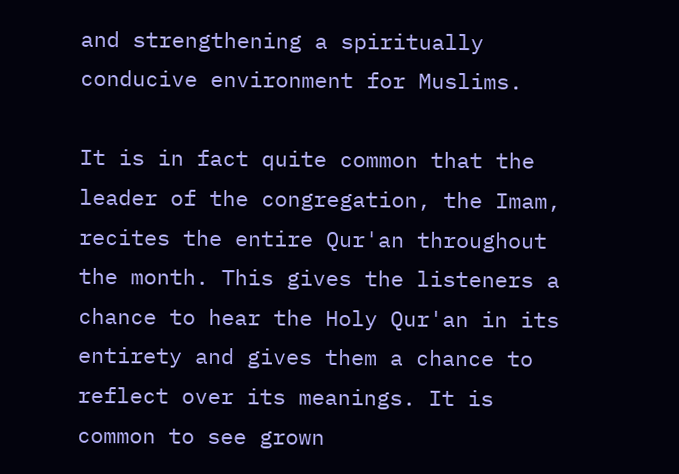and strengthening a spiritually conducive environment for Muslims.

It is in fact quite common that the leader of the congregation, the Imam, recites the entire Qur'an throughout the month. This gives the listeners a chance to hear the Holy Qur'an in its entirety and gives them a chance to reflect over its meanings. It is common to see grown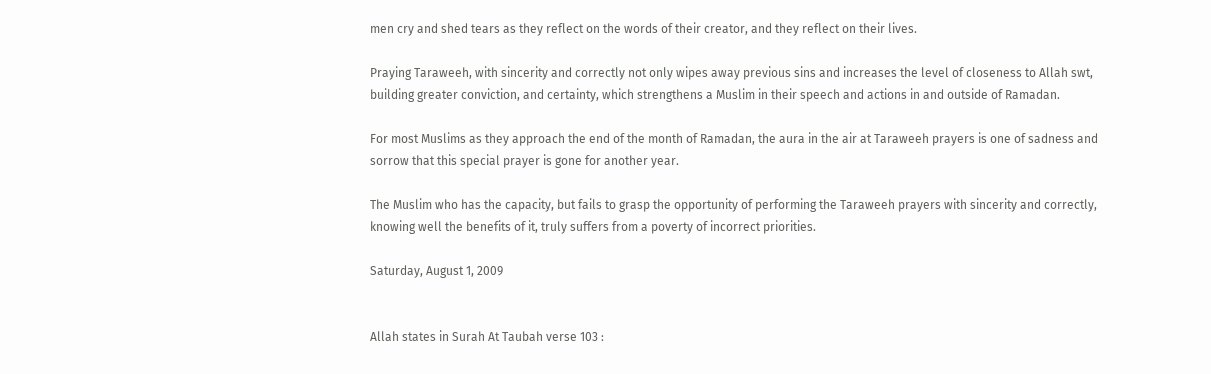men cry and shed tears as they reflect on the words of their creator, and they reflect on their lives.

Praying Taraweeh, with sincerity and correctly not only wipes away previous sins and increases the level of closeness to Allah swt, building greater conviction, and certainty, which strengthens a Muslim in their speech and actions in and outside of Ramadan.

For most Muslims as they approach the end of the month of Ramadan, the aura in the air at Taraweeh prayers is one of sadness and sorrow that this special prayer is gone for another year.

The Muslim who has the capacity, but fails to grasp the opportunity of performing the Taraweeh prayers with sincerity and correctly, knowing well the benefits of it, truly suffers from a poverty of incorrect priorities.

Saturday, August 1, 2009


Allah states in Surah At Taubah verse 103 :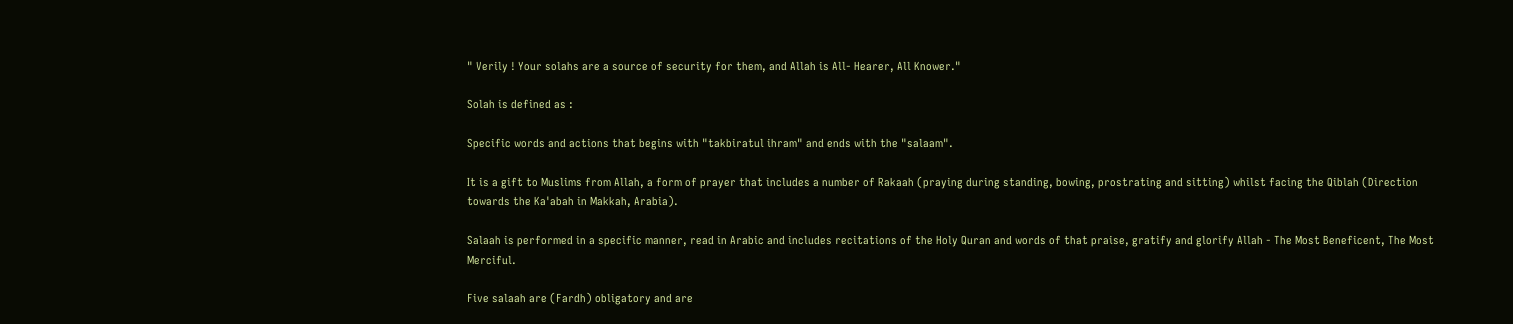" Verily ! Your solahs are a source of security for them, and Allah is All- Hearer, All Knower."

Solah is defined as :

Specific words and actions that begins with "takbiratul ihram" and ends with the "salaam".

It is a gift to Muslims from Allah, a form of prayer that includes a number of Rakaah (praying during standing, bowing, prostrating and sitting) whilst facing the Qiblah (Direction towards the Ka'abah in Makkah, Arabia).

Salaah is performed in a specific manner, read in Arabic and includes recitations of the Holy Quran and words of that praise, gratify and glorify Allah - The Most Beneficent, The Most Merciful.

Five salaah are (Fardh) obligatory and are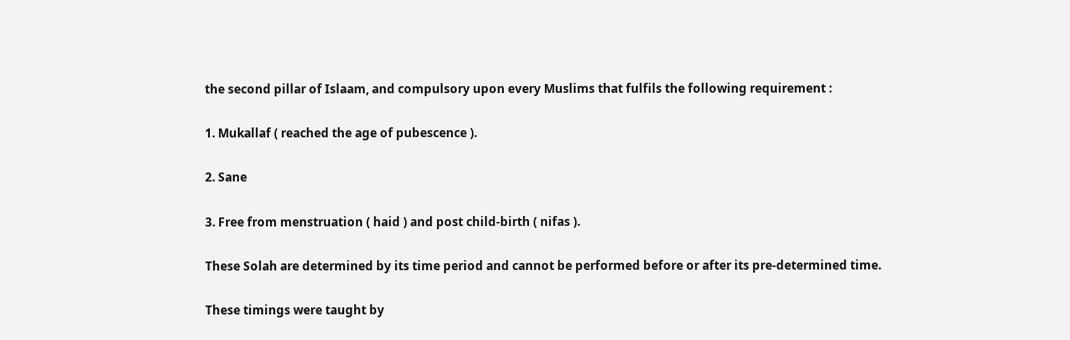the second pillar of Islaam, and compulsory upon every Muslims that fulfils the following requirement :

1. Mukallaf ( reached the age of pubescence ).

2. Sane

3. Free from menstruation ( haid ) and post child-birth ( nifas ).

These Solah are determined by its time period and cannot be performed before or after its pre-determined time.

These timings were taught by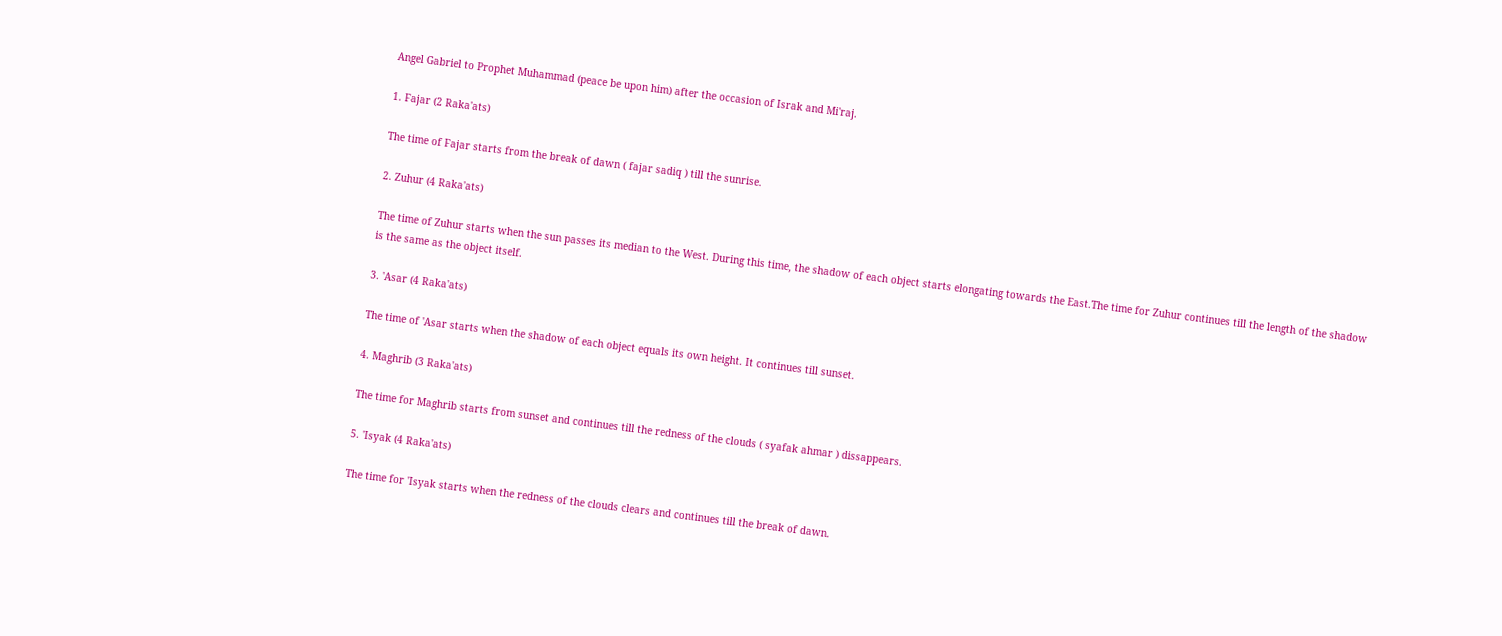Angel Gabriel to Prophet Muhammad (peace be upon him) after the occasion of Israk and Mi'raj.

1. Fajar (2 Raka'ats)

The time of Fajar starts from the break of dawn ( fajar sadiq ) till the sunrise.

2. Zuhur (4 Raka'ats)

The time of Zuhur starts when the sun passes its median to the West. During this time, the shadow of each object starts elongating towards the East.The time for Zuhur continues till the length of the shadow is the same as the object itself.

3. 'Asar (4 Raka'ats)

The time of 'Asar starts when the shadow of each object equals its own height. It continues till sunset.

4. Maghrib (3 Raka'ats)

The time for Maghrib starts from sunset and continues till the redness of the clouds ( syafak ahmar ) dissappears.

5. 'Isyak (4 Raka'ats)

The time for 'Isyak starts when the redness of the clouds clears and continues till the break of dawn.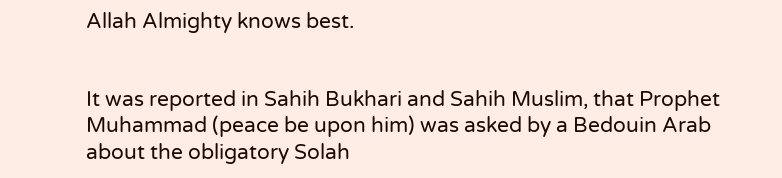Allah Almighty knows best.


It was reported in Sahih Bukhari and Sahih Muslim, that Prophet Muhammad (peace be upon him) was asked by a Bedouin Arab about the obligatory Solah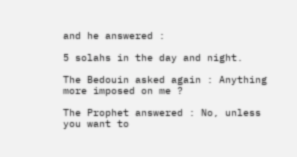and he answered :

5 solahs in the day and night.

The Bedouin asked again : Anything more imposed on me ?

The Prophet answered : No, unless you want to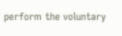perform the voluntary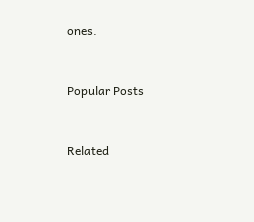ones.


Popular Posts


Related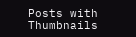Posts with Thumbnails